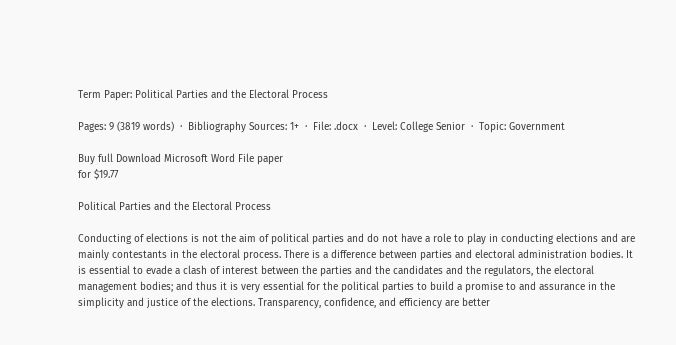Term Paper: Political Parties and the Electoral Process

Pages: 9 (3819 words)  ·  Bibliography Sources: 1+  ·  File: .docx  ·  Level: College Senior  ·  Topic: Government

Buy full Download Microsoft Word File paper
for $19.77

Political Parties and the Electoral Process

Conducting of elections is not the aim of political parties and do not have a role to play in conducting elections and are mainly contestants in the electoral process. There is a difference between parties and electoral administration bodies. It is essential to evade a clash of interest between the parties and the candidates and the regulators, the electoral management bodies; and thus it is very essential for the political parties to build a promise to and assurance in the simplicity and justice of the elections. Transparency, confidence, and efficiency are better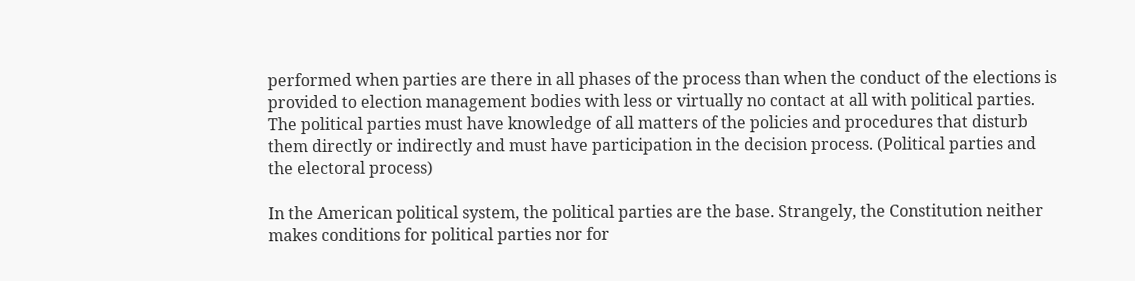performed when parties are there in all phases of the process than when the conduct of the elections is provided to election management bodies with less or virtually no contact at all with political parties. The political parties must have knowledge of all matters of the policies and procedures that disturb them directly or indirectly and must have participation in the decision process. (Political parties and the electoral process)

In the American political system, the political parties are the base. Strangely, the Constitution neither makes conditions for political parties nor for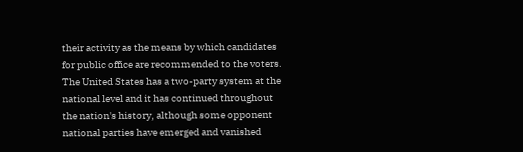their activity as the means by which candidates for public office are recommended to the voters. The United States has a two-party system at the national level and it has continued throughout the nation's history, although some opponent national parties have emerged and vanished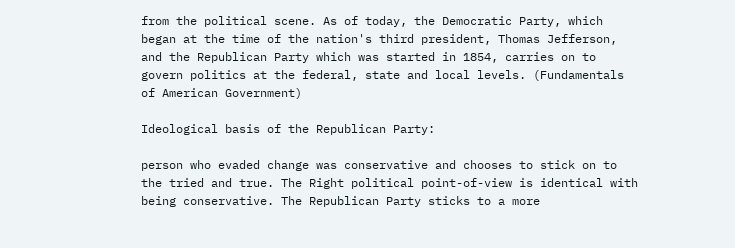from the political scene. As of today, the Democratic Party, which began at the time of the nation's third president, Thomas Jefferson, and the Republican Party which was started in 1854, carries on to govern politics at the federal, state and local levels. (Fundamentals of American Government)

Ideological basis of the Republican Party:

person who evaded change was conservative and chooses to stick on to the tried and true. The Right political point-of-view is identical with being conservative. The Republican Party sticks to a more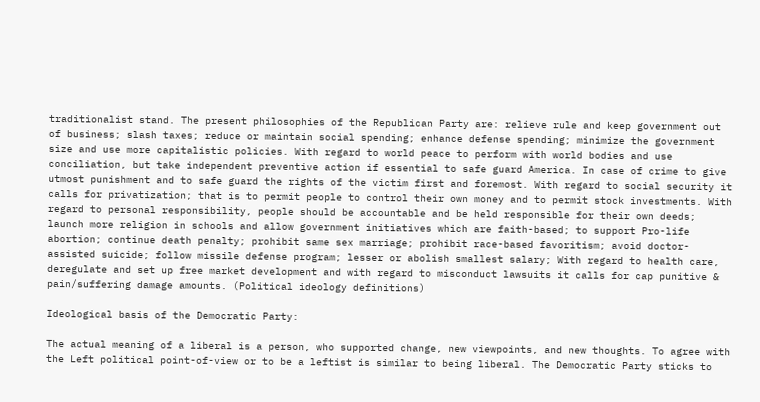traditionalist stand. The present philosophies of the Republican Party are: relieve rule and keep government out of business; slash taxes; reduce or maintain social spending; enhance defense spending; minimize the government size and use more capitalistic policies. With regard to world peace to perform with world bodies and use conciliation, but take independent preventive action if essential to safe guard America. In case of crime to give utmost punishment and to safe guard the rights of the victim first and foremost. With regard to social security it calls for privatization; that is to permit people to control their own money and to permit stock investments. With regard to personal responsibility, people should be accountable and be held responsible for their own deeds; launch more religion in schools and allow government initiatives which are faith-based; to support Pro-life abortion; continue death penalty; prohibit same sex marriage; prohibit race-based favoritism; avoid doctor-assisted suicide; follow missile defense program; lesser or abolish smallest salary; With regard to health care, deregulate and set up free market development and with regard to misconduct lawsuits it calls for cap punitive & pain/suffering damage amounts. (Political ideology definitions)

Ideological basis of the Democratic Party:

The actual meaning of a liberal is a person, who supported change, new viewpoints, and new thoughts. To agree with the Left political point-of-view or to be a leftist is similar to being liberal. The Democratic Party sticks to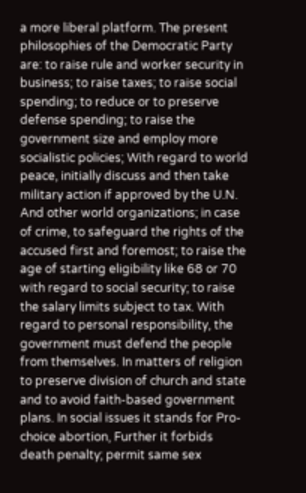a more liberal platform. The present philosophies of the Democratic Party are: to raise rule and worker security in business; to raise taxes; to raise social spending; to reduce or to preserve defense spending; to raise the government size and employ more socialistic policies; With regard to world peace, initially discuss and then take military action if approved by the U.N. And other world organizations; in case of crime, to safeguard the rights of the accused first and foremost; to raise the age of starting eligibility like 68 or 70 with regard to social security; to raise the salary limits subject to tax. With regard to personal responsibility, the government must defend the people from themselves. In matters of religion to preserve division of church and state and to avoid faith-based government plans. In social issues it stands for Pro-choice abortion, Further it forbids death penalty; permit same sex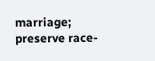marriage; preserve race-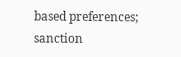based preferences; sanction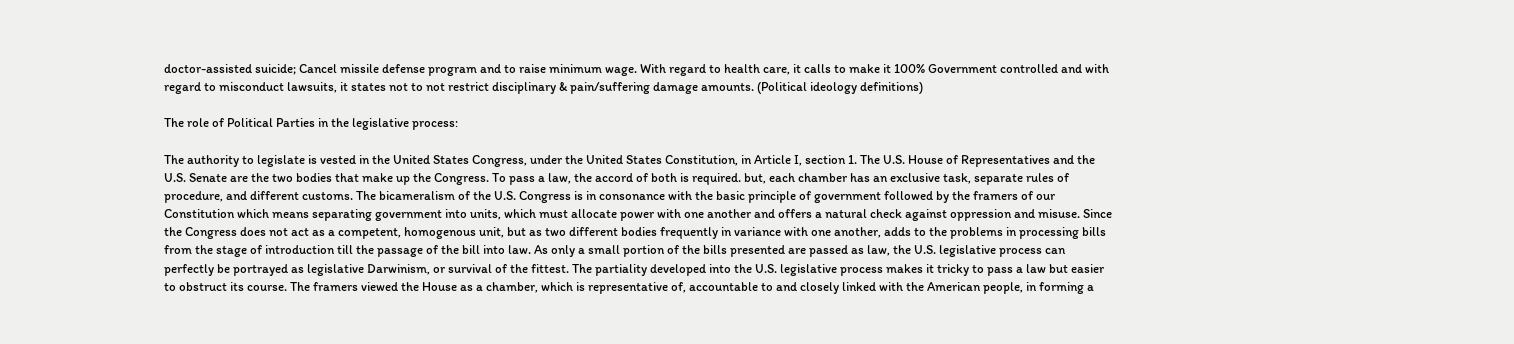doctor-assisted suicide; Cancel missile defense program and to raise minimum wage. With regard to health care, it calls to make it 100% Government controlled and with regard to misconduct lawsuits, it states not to not restrict disciplinary & pain/suffering damage amounts. (Political ideology definitions)

The role of Political Parties in the legislative process:

The authority to legislate is vested in the United States Congress, under the United States Constitution, in Article I, section 1. The U.S. House of Representatives and the U.S. Senate are the two bodies that make up the Congress. To pass a law, the accord of both is required. but, each chamber has an exclusive task, separate rules of procedure, and different customs. The bicameralism of the U.S. Congress is in consonance with the basic principle of government followed by the framers of our Constitution which means separating government into units, which must allocate power with one another and offers a natural check against oppression and misuse. Since the Congress does not act as a competent, homogenous unit, but as two different bodies frequently in variance with one another, adds to the problems in processing bills from the stage of introduction till the passage of the bill into law. As only a small portion of the bills presented are passed as law, the U.S. legislative process can perfectly be portrayed as legislative Darwinism, or survival of the fittest. The partiality developed into the U.S. legislative process makes it tricky to pass a law but easier to obstruct its course. The framers viewed the House as a chamber, which is representative of, accountable to and closely linked with the American people, in forming a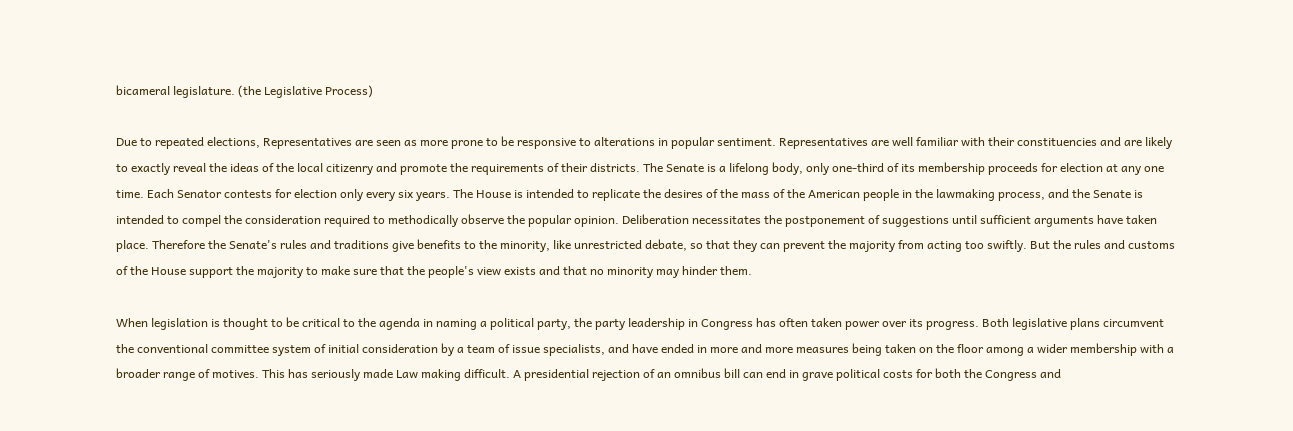bicameral legislature. (the Legislative Process)

Due to repeated elections, Representatives are seen as more prone to be responsive to alterations in popular sentiment. Representatives are well familiar with their constituencies and are likely to exactly reveal the ideas of the local citizenry and promote the requirements of their districts. The Senate is a lifelong body, only one-third of its membership proceeds for election at any one time. Each Senator contests for election only every six years. The House is intended to replicate the desires of the mass of the American people in the lawmaking process, and the Senate is intended to compel the consideration required to methodically observe the popular opinion. Deliberation necessitates the postponement of suggestions until sufficient arguments have taken place. Therefore the Senate's rules and traditions give benefits to the minority, like unrestricted debate, so that they can prevent the majority from acting too swiftly. But the rules and customs of the House support the majority to make sure that the people's view exists and that no minority may hinder them.

When legislation is thought to be critical to the agenda in naming a political party, the party leadership in Congress has often taken power over its progress. Both legislative plans circumvent the conventional committee system of initial consideration by a team of issue specialists, and have ended in more and more measures being taken on the floor among a wider membership with a broader range of motives. This has seriously made Law making difficult. A presidential rejection of an omnibus bill can end in grave political costs for both the Congress and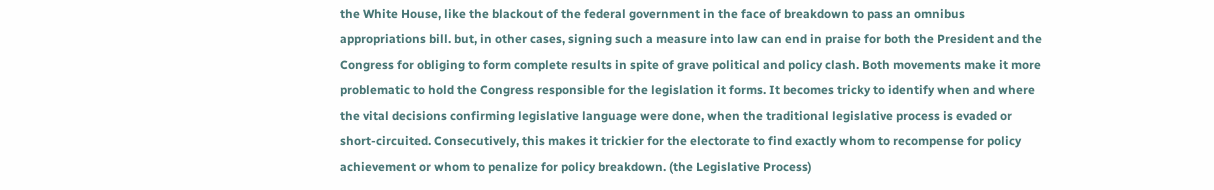the White House, like the blackout of the federal government in the face of breakdown to pass an omnibus appropriations bill. but, in other cases, signing such a measure into law can end in praise for both the President and the Congress for obliging to form complete results in spite of grave political and policy clash. Both movements make it more problematic to hold the Congress responsible for the legislation it forms. It becomes tricky to identify when and where the vital decisions confirming legislative language were done, when the traditional legislative process is evaded or short-circuited. Consecutively, this makes it trickier for the electorate to find exactly whom to recompense for policy achievement or whom to penalize for policy breakdown. (the Legislative Process)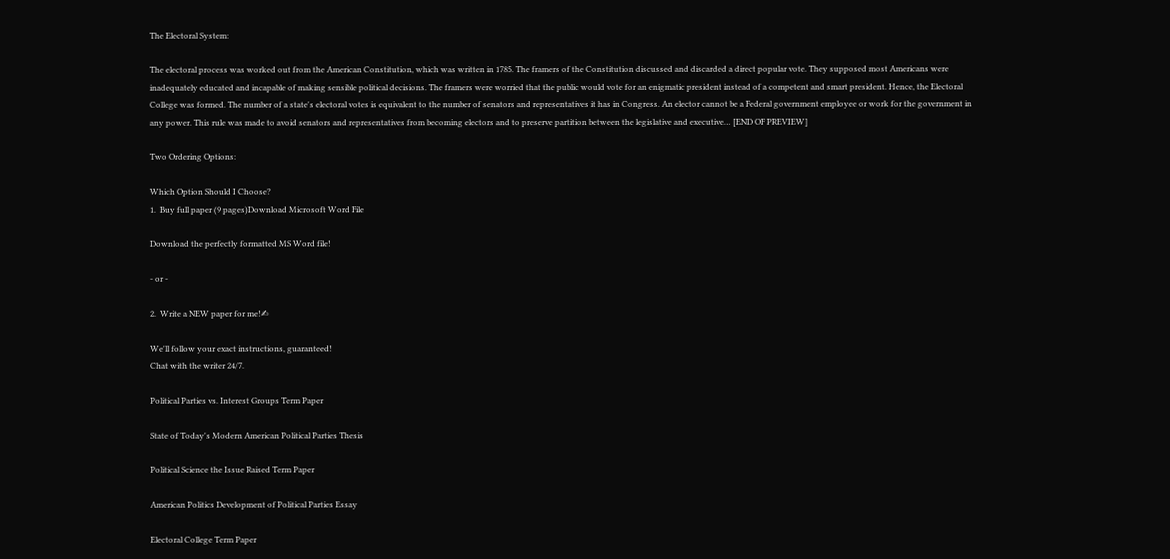The Electoral System:

The electoral process was worked out from the American Constitution, which was written in 1785. The framers of the Constitution discussed and discarded a direct popular vote. They supposed most Americans were inadequately educated and incapable of making sensible political decisions. The framers were worried that the public would vote for an enigmatic president instead of a competent and smart president. Hence, the Electoral College was formed. The number of a state's electoral votes is equivalent to the number of senators and representatives it has in Congress. An elector cannot be a Federal government employee or work for the government in any power. This rule was made to avoid senators and representatives from becoming electors and to preserve partition between the legislative and executive… [END OF PREVIEW]

Two Ordering Options:

Which Option Should I Choose?
1.  Buy full paper (9 pages)Download Microsoft Word File

Download the perfectly formatted MS Word file!

- or -

2.  Write a NEW paper for me!✍

We'll follow your exact instructions, guaranteed!
Chat with the writer 24/7.

Political Parties vs. Interest Groups Term Paper

State of Today's Modern American Political Parties Thesis

Political Science the Issue Raised Term Paper

American Politics Development of Political Parties Essay

Electoral College Term Paper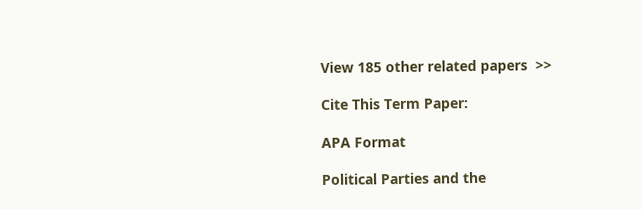View 185 other related papers  >>

Cite This Term Paper:

APA Format

Political Parties and the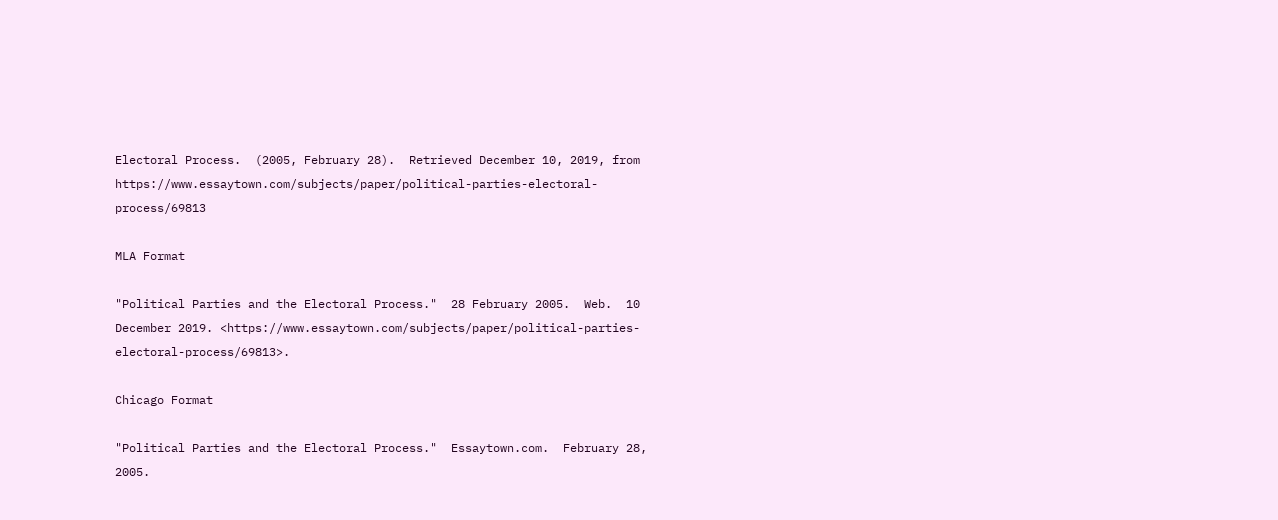Electoral Process.  (2005, February 28).  Retrieved December 10, 2019, from https://www.essaytown.com/subjects/paper/political-parties-electoral-process/69813

MLA Format

"Political Parties and the Electoral Process."  28 February 2005.  Web.  10 December 2019. <https://www.essaytown.com/subjects/paper/political-parties-electoral-process/69813>.

Chicago Format

"Political Parties and the Electoral Process."  Essaytown.com.  February 28, 2005.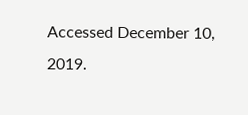Accessed December 10, 2019.